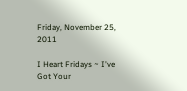Friday, November 25, 2011

I Heart Fridays ~ I've Got Your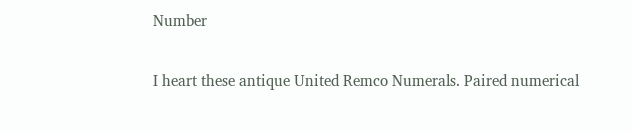Number

I heart these antique United Remco Numerals. Paired numerical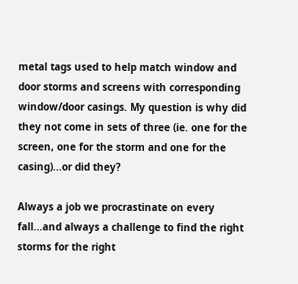metal tags used to help match window and door storms and screens with corresponding window/door casings. My question is why did they not come in sets of three (ie. one for the screen, one for the storm and one for the casing)...or did they?

Always a job we procrastinate on every fall...and always a challenge to find the right storms for the right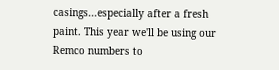casings...especially after a fresh paint. This year we'll be using our Remco numbers to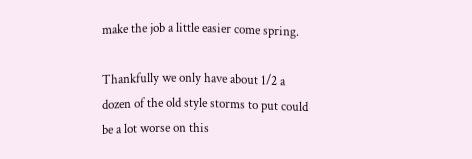make the job a little easier come spring.

Thankfully we only have about 1/2 a dozen of the old style storms to put could be a lot worse on this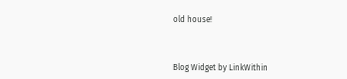old house!



Blog Widget by LinkWithin